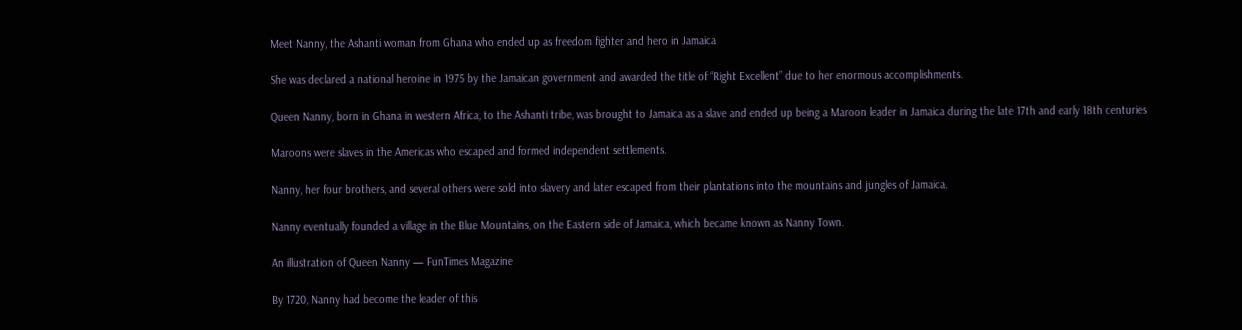Meet Nanny, the Ashanti woman from Ghana who ended up as freedom fighter and hero in Jamaica

She was declared a national heroine in 1975 by the Jamaican government and awarded the title of “Right Excellent” due to her enormous accomplishments.

Queen Nanny, born in Ghana in western Africa, to the Ashanti tribe, was brought to Jamaica as a slave and ended up being a Maroon leader in Jamaica during the late 17th and early 18th centuries

Maroons were slaves in the Americas who escaped and formed independent settlements.

Nanny, her four brothers, and several others were sold into slavery and later escaped from their plantations into the mountains and jungles of Jamaica.

Nanny eventually founded a village in the Blue Mountains, on the Eastern side of Jamaica, which became known as Nanny Town.

An illustration of Queen Nanny — FunTimes Magazine

By 1720, Nanny had become the leader of this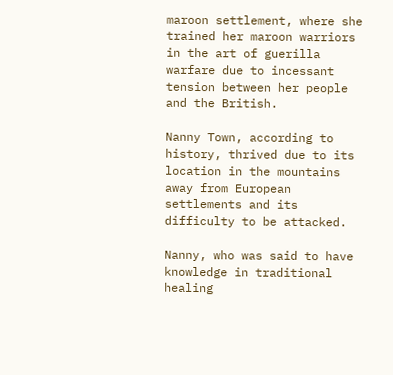maroon settlement, where she trained her maroon warriors in the art of guerilla warfare due to incessant tension between her people and the British.

Nanny Town, according to history, thrived due to its location in the mountains away from European settlements and its difficulty to be attacked.

Nanny, who was said to have knowledge in traditional healing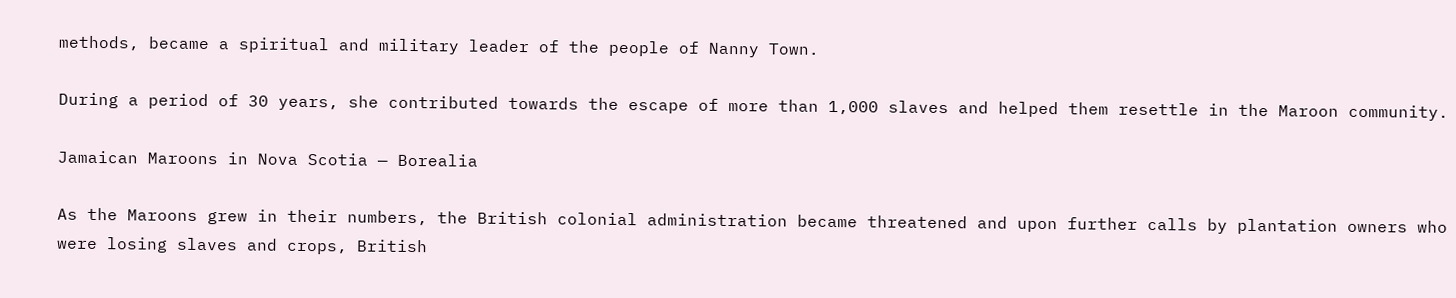methods, became a spiritual and military leader of the people of Nanny Town.

During a period of 30 years, she contributed towards the escape of more than 1,000 slaves and helped them resettle in the Maroon community.

Jamaican Maroons in Nova Scotia — Borealia

As the Maroons grew in their numbers, the British colonial administration became threatened and upon further calls by plantation owners who were losing slaves and crops, British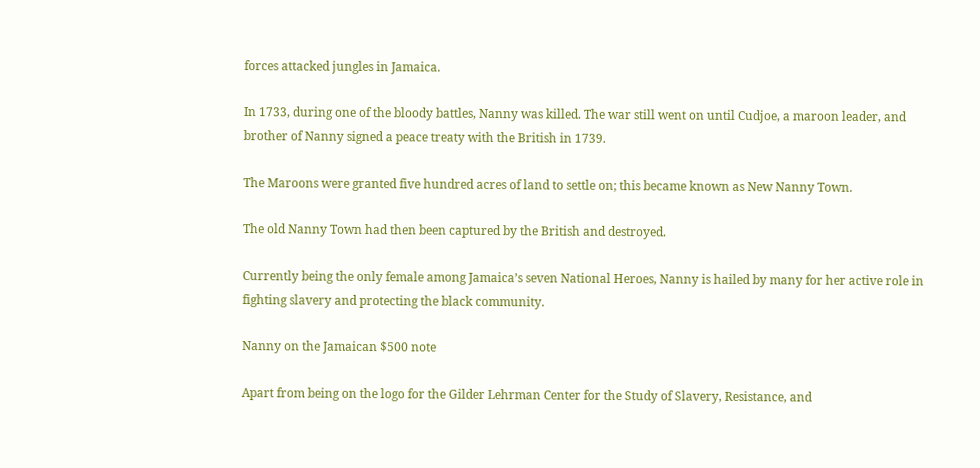forces attacked jungles in Jamaica.

In 1733, during one of the bloody battles, Nanny was killed. The war still went on until Cudjoe, a maroon leader, and brother of Nanny signed a peace treaty with the British in 1739.

The Maroons were granted five hundred acres of land to settle on; this became known as New Nanny Town.

The old Nanny Town had then been captured by the British and destroyed.

Currently being the only female among Jamaica’s seven National Heroes, Nanny is hailed by many for her active role in fighting slavery and protecting the black community.

Nanny on the Jamaican $500 note

Apart from being on the logo for the Gilder Lehrman Center for the Study of Slavery, Resistance, and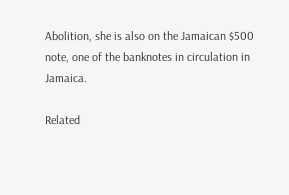Abolition, she is also on the Jamaican $500 note, one of the banknotes in circulation in Jamaica.

Related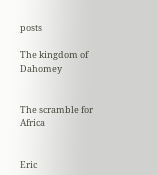posts

The kingdom of Dahomey


The scramble for Africa


Eric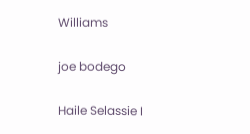Williams

joe bodego

Haile Selassie I